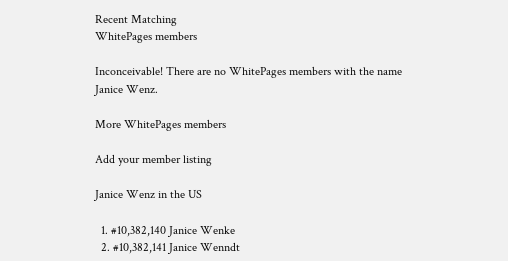Recent Matching
WhitePages members

Inconceivable! There are no WhitePages members with the name Janice Wenz.

More WhitePages members

Add your member listing

Janice Wenz in the US

  1. #10,382,140 Janice Wenke
  2. #10,382,141 Janice Wenndt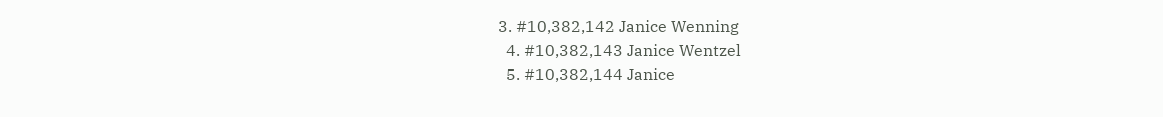3. #10,382,142 Janice Wenning
  4. #10,382,143 Janice Wentzel
  5. #10,382,144 Janice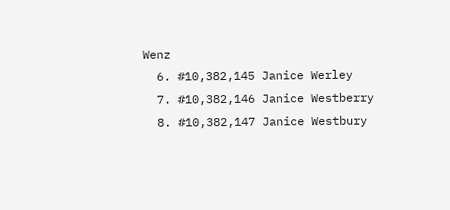Wenz
  6. #10,382,145 Janice Werley
  7. #10,382,146 Janice Westberry
  8. #10,382,147 Janice Westbury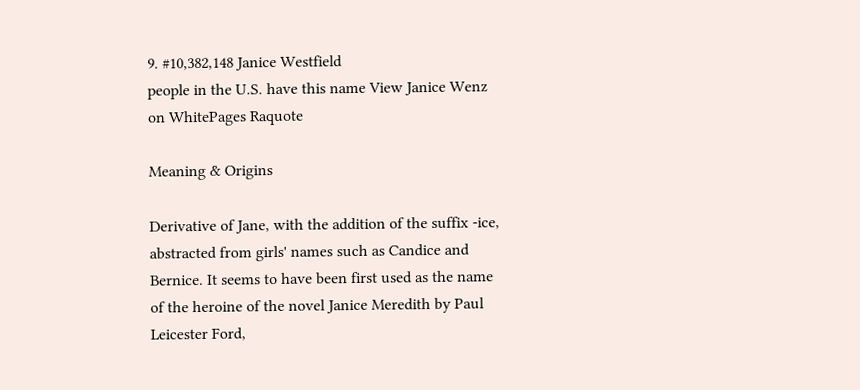9. #10,382,148 Janice Westfield
people in the U.S. have this name View Janice Wenz on WhitePages Raquote

Meaning & Origins

Derivative of Jane, with the addition of the suffix -ice, abstracted from girls' names such as Candice and Bernice. It seems to have been first used as the name of the heroine of the novel Janice Meredith by Paul Leicester Ford,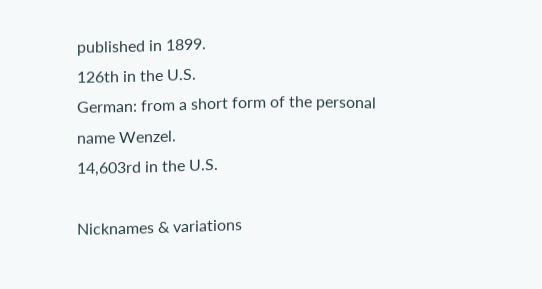published in 1899.
126th in the U.S.
German: from a short form of the personal name Wenzel.
14,603rd in the U.S.

Nicknames & variations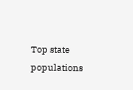Top state populations